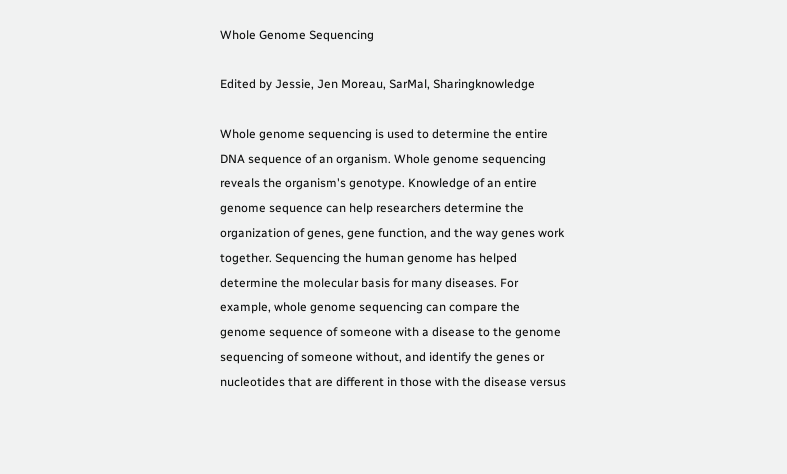Whole Genome Sequencing

Edited by Jessie, Jen Moreau, SarMal, Sharingknowledge

Whole genome sequencing is used to determine the entire DNA sequence of an organism. Whole genome sequencing reveals the organism's genotype. Knowledge of an entire genome sequence can help researchers determine the organization of genes, gene function, and the way genes work together. Sequencing the human genome has helped determine the molecular basis for many diseases. For example, whole genome sequencing can compare the genome sequence of someone with a disease to the genome sequencing of someone without, and identify the genes or nucleotides that are different in those with the disease versus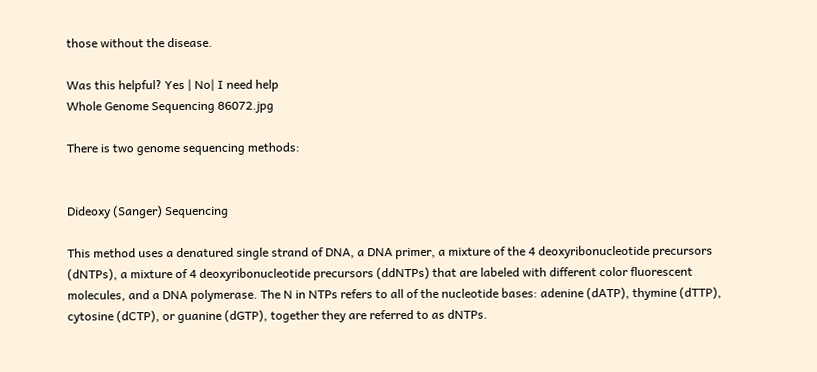those without the disease.

Was this helpful? Yes | No| I need help
Whole Genome Sequencing 86072.jpg

There is two genome sequencing methods:


Dideoxy (Sanger) Sequencing

This method uses a denatured single strand of DNA, a DNA primer, a mixture of the 4 deoxyribonucleotide precursors (dNTPs), a mixture of 4 deoxyribonucleotide precursors (ddNTPs) that are labeled with different color fluorescent molecules, and a DNA polymerase. The N in NTPs refers to all of the nucleotide bases: adenine (dATP), thymine (dTTP), cytosine (dCTP), or guanine (dGTP), together they are referred to as dNTPs.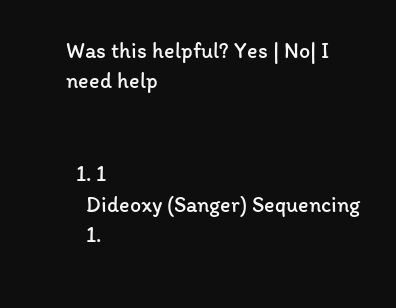Was this helpful? Yes | No| I need help


  1. 1
    Dideoxy (Sanger) Sequencing
    1.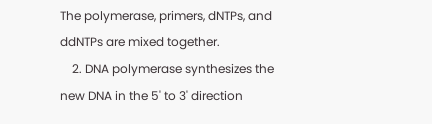The polymerase, primers, dNTPs, and ddNTPs are mixed together.
    2. DNA polymerase synthesizes the new DNA in the 5' to 3' direction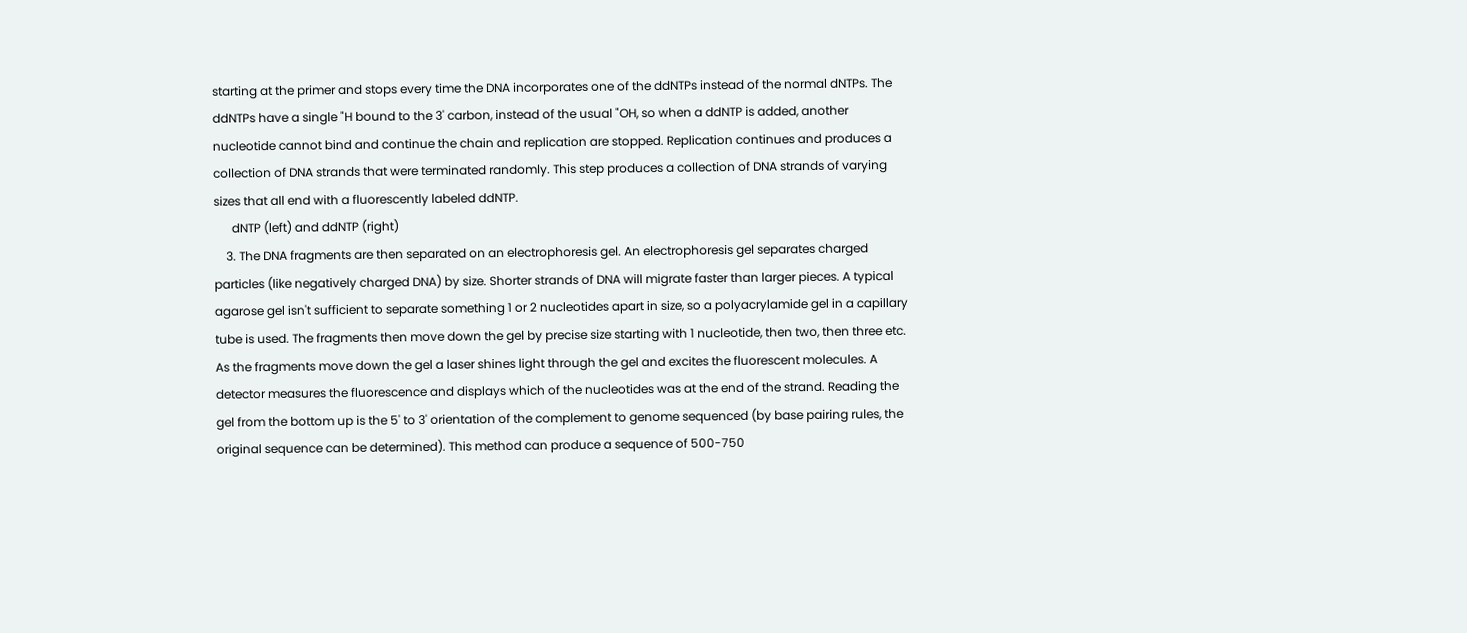starting at the primer and stops every time the DNA incorporates one of the ddNTPs instead of the normal dNTPs. The ddNTPs have a single "H bound to the 3' carbon, instead of the usual "OH, so when a ddNTP is added, another nucleotide cannot bind and continue the chain and replication are stopped. Replication continues and produces a collection of DNA strands that were terminated randomly. This step produces a collection of DNA strands of varying sizes that all end with a fluorescently labeled ddNTP.
      dNTP (left) and ddNTP (right)
    3. The DNA fragments are then separated on an electrophoresis gel. An electrophoresis gel separates charged particles (like negatively charged DNA) by size. Shorter strands of DNA will migrate faster than larger pieces. A typical agarose gel isn't sufficient to separate something 1 or 2 nucleotides apart in size, so a polyacrylamide gel in a capillary tube is used. The fragments then move down the gel by precise size starting with 1 nucleotide, then two, then three etc. As the fragments move down the gel a laser shines light through the gel and excites the fluorescent molecules. A detector measures the fluorescence and displays which of the nucleotides was at the end of the strand. Reading the gel from the bottom up is the 5' to 3' orientation of the complement to genome sequenced (by base pairing rules, the original sequence can be determined). This method can produce a sequence of 500-750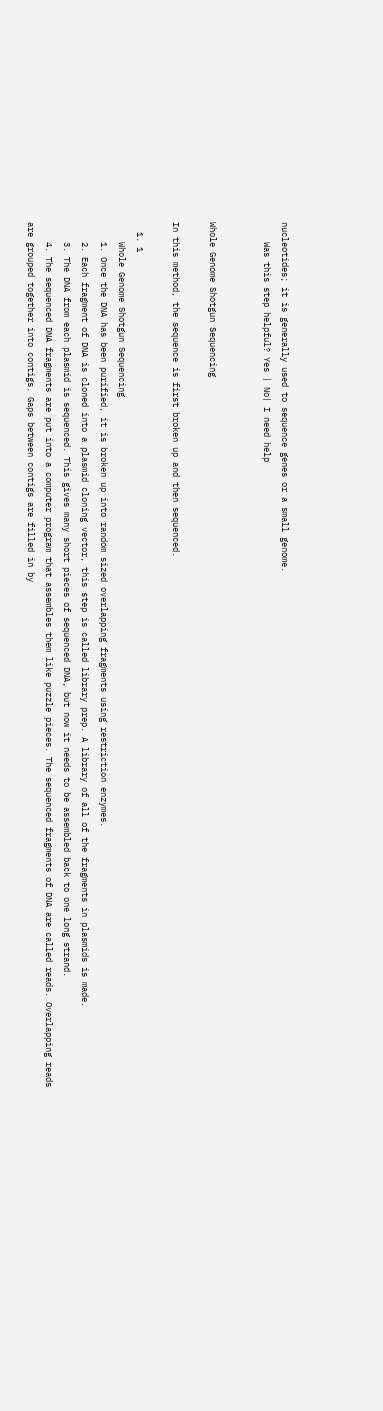nucleotides; it is generally used to sequence genes or a small genome.
    Was this step helpful? Yes | No| I need help


Whole Genome Shotgun Sequencing

In this method, the sequence is first broken up and then sequenced.

  1. 1
    Whole Genome Shotgun Sequencing
    1. Once the DNA has been purified, it is broken up into random sized overlapping fragments using restriction enzymes.
    2. Each fragment of DNA is cloned into a plasmid cloning vector, this step is called library prep. A library of all of the fragments in plasmids is made.
    3. The DNA from each plasmid is sequenced. This gives many short pieces of sequenced DNA, but now it needs to be assembled back to one long strand.
    4. The sequenced DNA fragments are put into a computer program that assembles them like puzzle pieces. The sequenced fragments of DNA are called reads. Overlapping reads are grouped together into contigs. Gaps between contigs are filled in by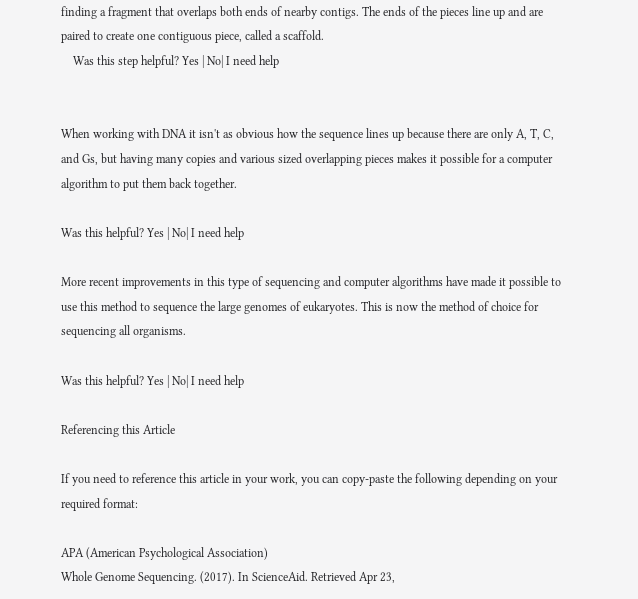finding a fragment that overlaps both ends of nearby contigs. The ends of the pieces line up and are paired to create one contiguous piece, called a scaffold.
    Was this step helpful? Yes | No| I need help


When working with DNA it isn't as obvious how the sequence lines up because there are only A, T, C, and Gs, but having many copies and various sized overlapping pieces makes it possible for a computer algorithm to put them back together.

Was this helpful? Yes | No| I need help

More recent improvements in this type of sequencing and computer algorithms have made it possible to use this method to sequence the large genomes of eukaryotes. This is now the method of choice for sequencing all organisms.

Was this helpful? Yes | No| I need help

Referencing this Article

If you need to reference this article in your work, you can copy-paste the following depending on your required format:

APA (American Psychological Association)
Whole Genome Sequencing. (2017). In ScienceAid. Retrieved Apr 23,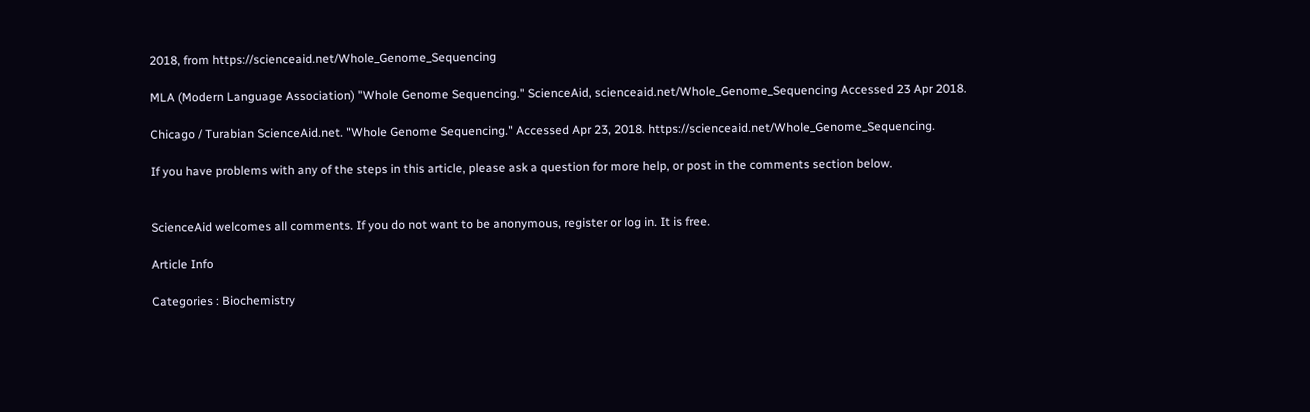2018, from https://scienceaid.net/Whole_Genome_Sequencing

MLA (Modern Language Association) "Whole Genome Sequencing." ScienceAid, scienceaid.net/Whole_Genome_Sequencing Accessed 23 Apr 2018.

Chicago / Turabian ScienceAid.net. "Whole Genome Sequencing." Accessed Apr 23, 2018. https://scienceaid.net/Whole_Genome_Sequencing.

If you have problems with any of the steps in this article, please ask a question for more help, or post in the comments section below.


ScienceAid welcomes all comments. If you do not want to be anonymous, register or log in. It is free.

Article Info

Categories : Biochemistry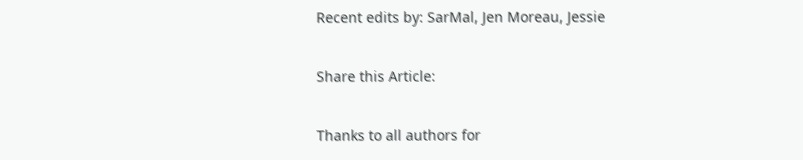Recent edits by: SarMal, Jen Moreau, Jessie

Share this Article:

Thanks to all authors for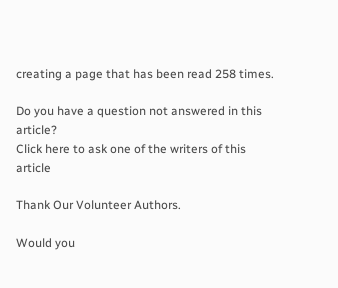creating a page that has been read 258 times.

Do you have a question not answered in this article?
Click here to ask one of the writers of this article

Thank Our Volunteer Authors.

Would you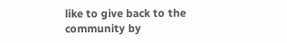like to give back to the community by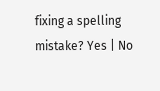fixing a spelling mistake? Yes | No